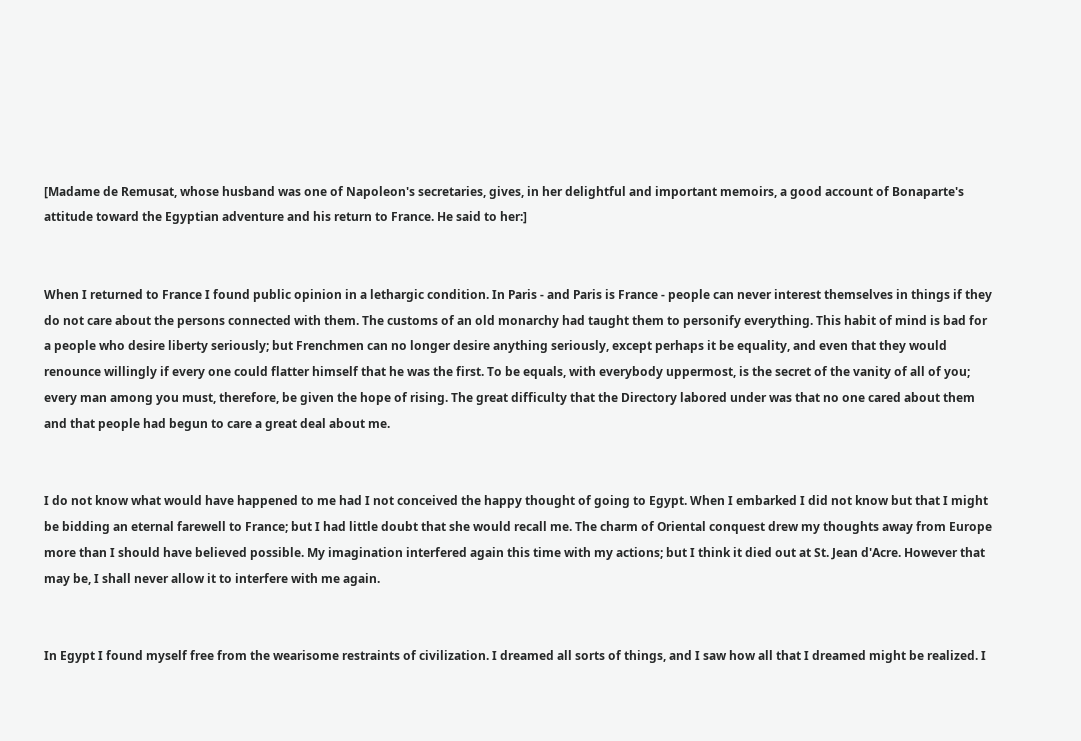[Madame de Remusat, whose husband was one of Napoleon's secretaries, gives, in her delightful and important memoirs, a good account of Bonaparte's attitude toward the Egyptian adventure and his return to France. He said to her:]


When I returned to France I found public opinion in a lethargic condition. In Paris - and Paris is France - people can never interest themselves in things if they do not care about the persons connected with them. The customs of an old monarchy had taught them to personify everything. This habit of mind is bad for a people who desire liberty seriously; but Frenchmen can no longer desire anything seriously, except perhaps it be equality, and even that they would renounce willingly if every one could flatter himself that he was the first. To be equals, with everybody uppermost, is the secret of the vanity of all of you; every man among you must, therefore, be given the hope of rising. The great difficulty that the Directory labored under was that no one cared about them and that people had begun to care a great deal about me.


I do not know what would have happened to me had I not conceived the happy thought of going to Egypt. When I embarked I did not know but that I might be bidding an eternal farewell to France; but I had little doubt that she would recall me. The charm of Oriental conquest drew my thoughts away from Europe more than I should have believed possible. My imagination interfered again this time with my actions; but I think it died out at St. Jean d'Acre. However that may be, I shall never allow it to interfere with me again.


In Egypt I found myself free from the wearisome restraints of civilization. I dreamed all sorts of things, and I saw how all that I dreamed might be realized. I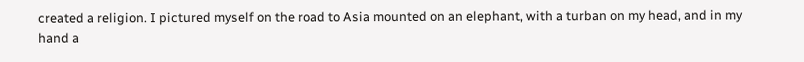created a religion. I pictured myself on the road to Asia mounted on an elephant, with a turban on my head, and in my hand a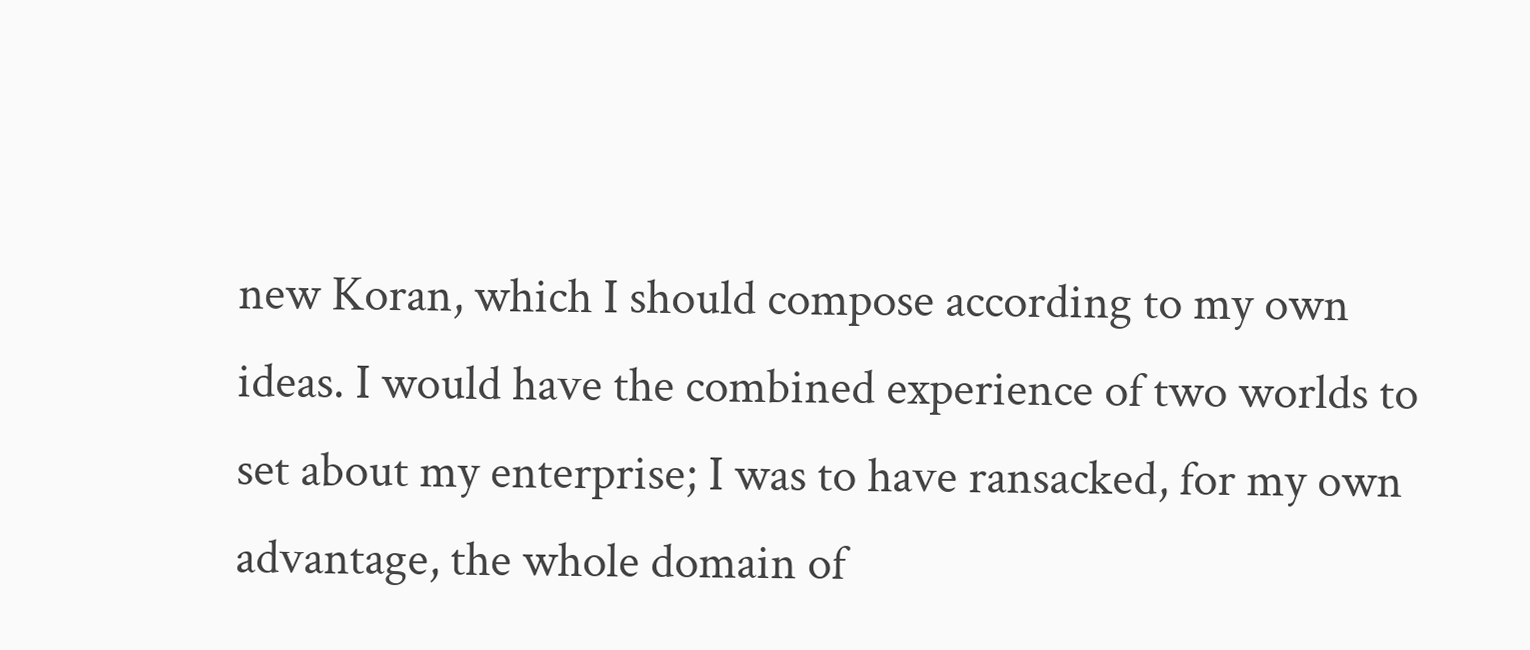new Koran, which I should compose according to my own ideas. I would have the combined experience of two worlds to set about my enterprise; I was to have ransacked, for my own advantage, the whole domain of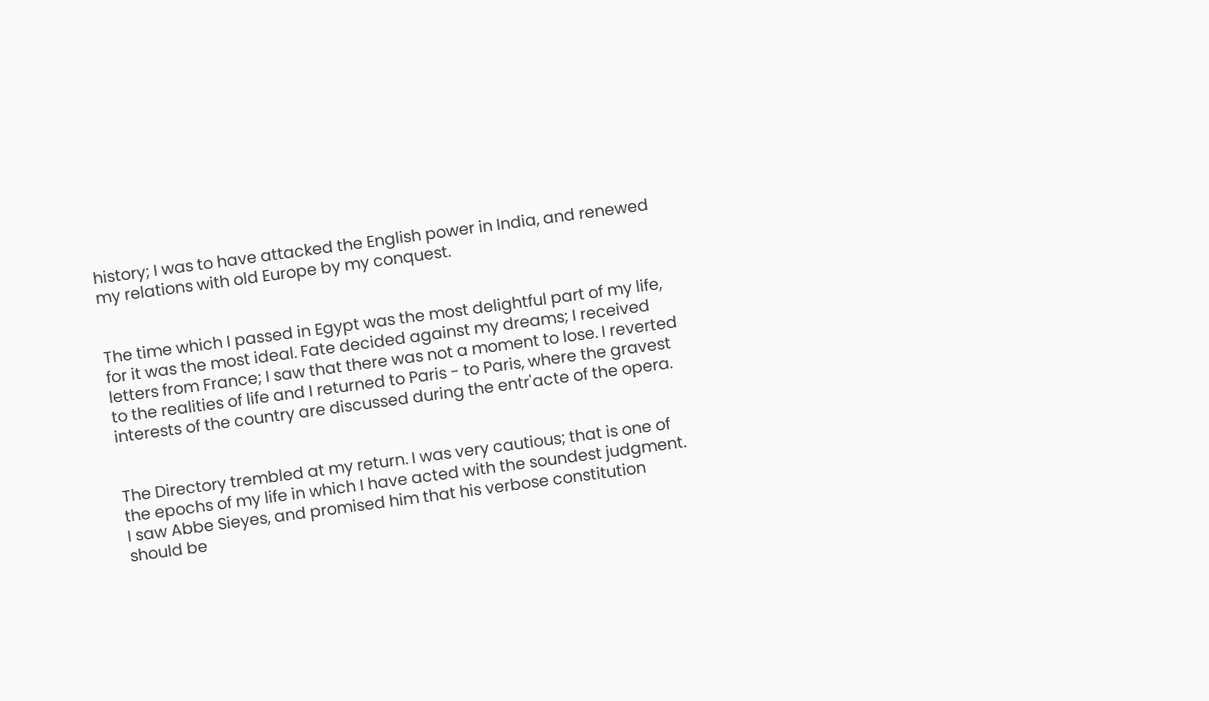history; I was to have attacked the English power in India, and renewed my relations with old Europe by my conquest.


The time which I passed in Egypt was the most delightful part of my life, for it was the most ideal. Fate decided against my dreams; I received letters from France; I saw that there was not a moment to lose. I reverted to the realities of life and I returned to Paris - to Paris, where the gravest interests of the country are discussed during the entr'acte of the opera.


The Directory trembled at my return. I was very cautious; that is one of the epochs of my life in which I have acted with the soundest judgment. I saw Abbe Sieyes, and promised him that his verbose constitution should be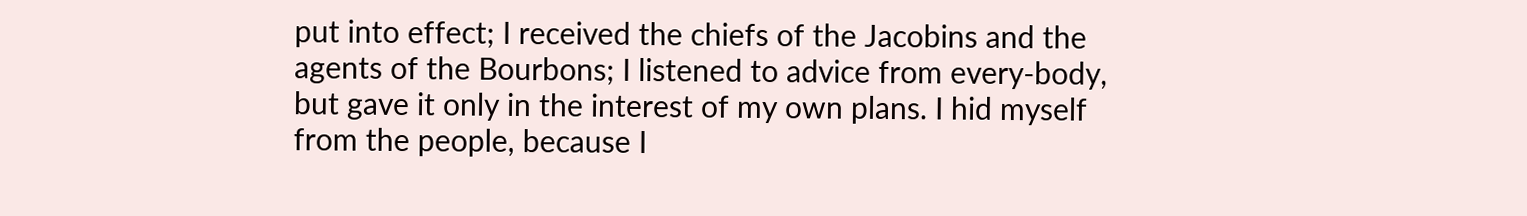put into effect; I received the chiefs of the Jacobins and the agents of the Bourbons; I listened to advice from every-body, but gave it only in the interest of my own plans. I hid myself from the people, because I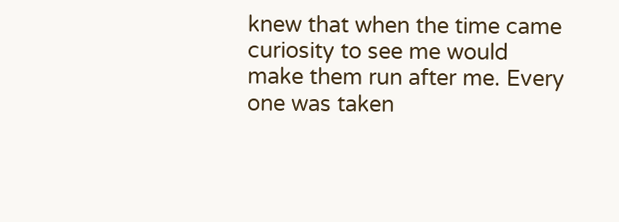knew that when the time came curiosity to see me would make them run after me. Every one was taken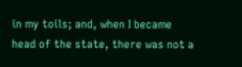in my toils; and, when I became head of the state, there was not a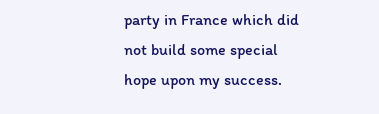party in France which did not build some special hope upon my success.